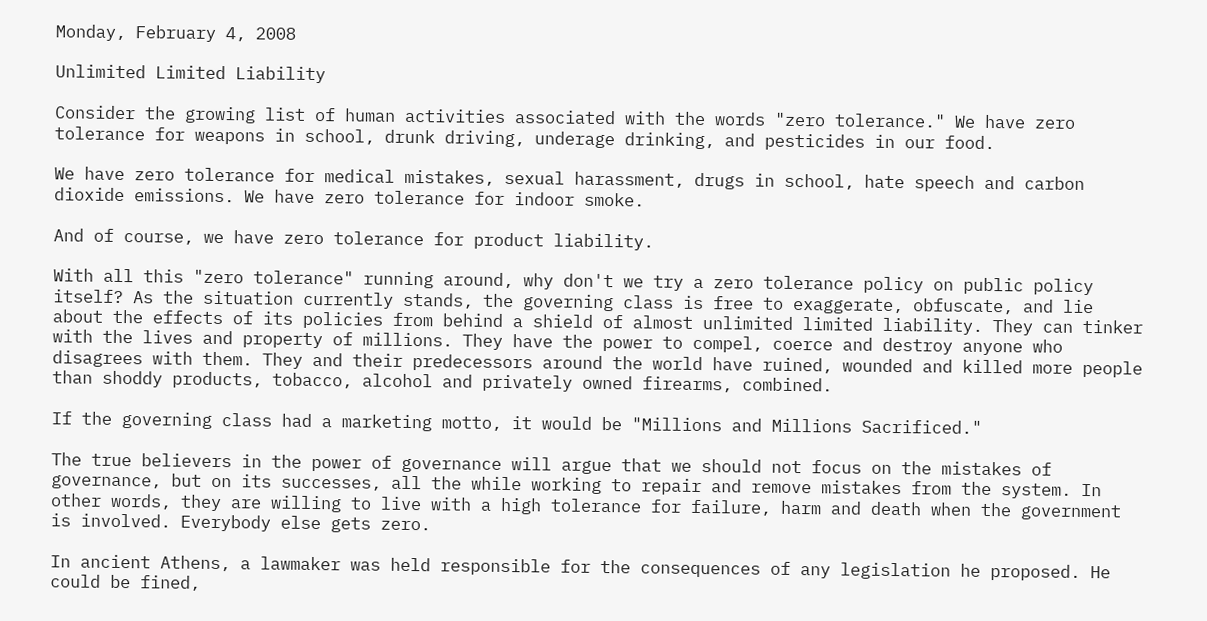Monday, February 4, 2008

Unlimited Limited Liability

Consider the growing list of human activities associated with the words "zero tolerance." We have zero tolerance for weapons in school, drunk driving, underage drinking, and pesticides in our food.

We have zero tolerance for medical mistakes, sexual harassment, drugs in school, hate speech and carbon dioxide emissions. We have zero tolerance for indoor smoke.

And of course, we have zero tolerance for product liability.

With all this "zero tolerance" running around, why don't we try a zero tolerance policy on public policy itself? As the situation currently stands, the governing class is free to exaggerate, obfuscate, and lie about the effects of its policies from behind a shield of almost unlimited limited liability. They can tinker with the lives and property of millions. They have the power to compel, coerce and destroy anyone who disagrees with them. They and their predecessors around the world have ruined, wounded and killed more people than shoddy products, tobacco, alcohol and privately owned firearms, combined.

If the governing class had a marketing motto, it would be "Millions and Millions Sacrificed."

The true believers in the power of governance will argue that we should not focus on the mistakes of governance, but on its successes, all the while working to repair and remove mistakes from the system. In other words, they are willing to live with a high tolerance for failure, harm and death when the government is involved. Everybody else gets zero.

In ancient Athens, a lawmaker was held responsible for the consequences of any legislation he proposed. He could be fined,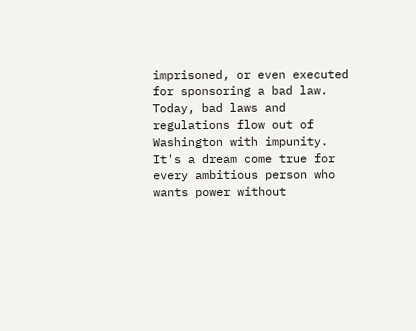imprisoned, or even executed for sponsoring a bad law. Today, bad laws and regulations flow out of Washington with impunity. It's a dream come true for every ambitious person who wants power without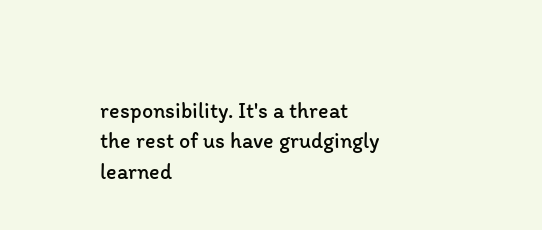responsibility. It's a threat the rest of us have grudgingly learned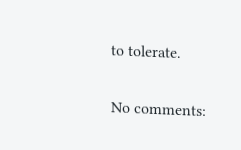to tolerate.

No comments: